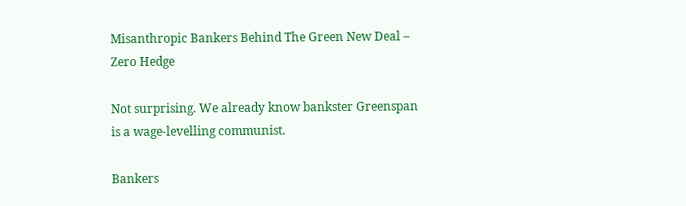Misanthropic Bankers Behind The Green New Deal – Zero Hedge

Not surprising. We already know bankster Greenspan is a wage-levelling communist.

Bankers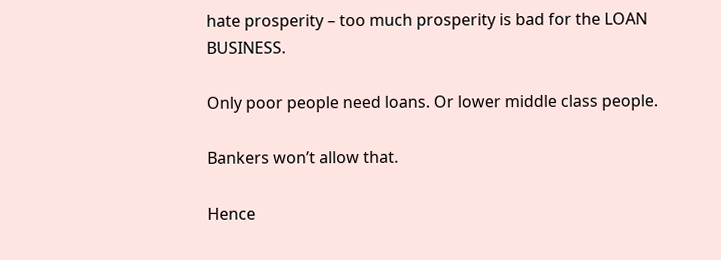hate prosperity – too much prosperity is bad for the LOAN BUSINESS.

Only poor people need loans. Or lower middle class people.

Bankers won’t allow that.

Hence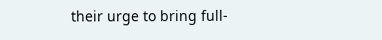their urge to bring full-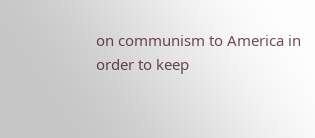on communism to America in order to keep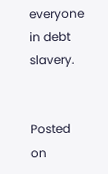everyone in debt slavery.


Posted on